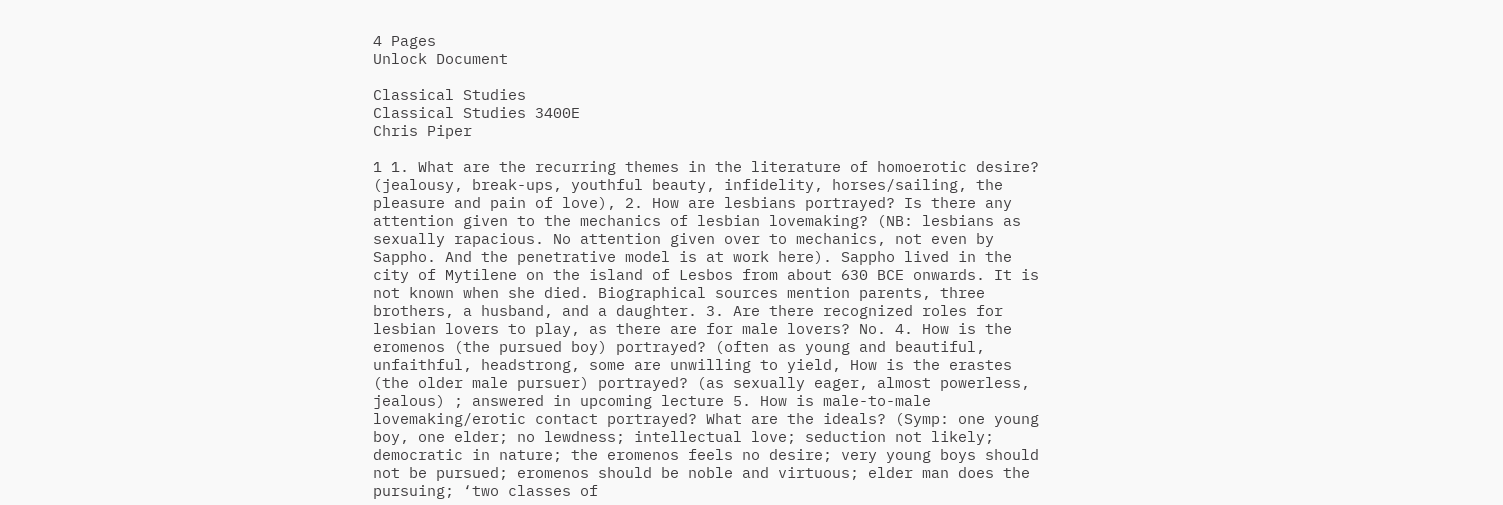4 Pages
Unlock Document

Classical Studies
Classical Studies 3400E
Chris Piper

1 1. What are the recurring themes in the literature of homoerotic desire? (jealousy, break-ups, youthful beauty, infidelity, horses/sailing, the pleasure and pain of love), 2. How are lesbians portrayed? Is there any attention given to the mechanics of lesbian lovemaking? (NB: lesbians as sexually rapacious. No attention given over to mechanics, not even by Sappho. And the penetrative model is at work here). Sappho lived in the city of Mytilene on the island of Lesbos from about 630 BCE onwards. It is not known when she died. Biographical sources mention parents, three brothers, a husband, and a daughter. 3. Are there recognized roles for lesbian lovers to play, as there are for male lovers? No. 4. How is the eromenos (the pursued boy) portrayed? (often as young and beautiful, unfaithful, headstrong, some are unwilling to yield, How is the erastes (the older male pursuer) portrayed? (as sexually eager, almost powerless, jealous) ; answered in upcoming lecture 5. How is male-to-male lovemaking/erotic contact portrayed? What are the ideals? (Symp: one young boy, one elder; no lewdness; intellectual love; seduction not likely; democratic in nature; the eromenos feels no desire; very young boys should not be pursued; eromenos should be noble and virtuous; elder man does the pursuing; ‘two classes of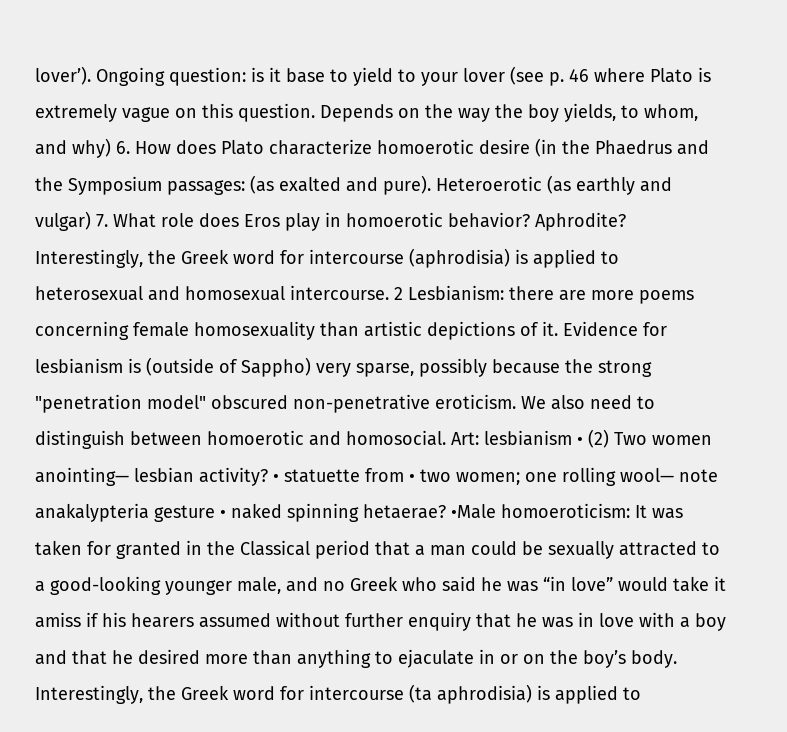lover’). Ongoing question: is it base to yield to your lover (see p. 46 where Plato is extremely vague on this question. Depends on the way the boy yields, to whom, and why) 6. How does Plato characterize homoerotic desire (in the Phaedrus and the Symposium passages: (as exalted and pure). Heteroerotic (as earthly and vulgar) 7. What role does Eros play in homoerotic behavior? Aphrodite? Interestingly, the Greek word for intercourse (aphrodisia) is applied to heterosexual and homosexual intercourse. 2 Lesbianism: there are more poems concerning female homosexuality than artistic depictions of it. Evidence for lesbianism is (outside of Sappho) very sparse, possibly because the strong "penetration model" obscured non-penetrative eroticism. We also need to distinguish between homoerotic and homosocial. Art: lesbianism • (2) Two women anointing— lesbian activity? • statuette from • two women; one rolling wool— note anakalypteria gesture • naked spinning hetaerae? •Male homoeroticism: It was taken for granted in the Classical period that a man could be sexually attracted to a good-looking younger male, and no Greek who said he was “in love” would take it amiss if his hearers assumed without further enquiry that he was in love with a boy and that he desired more than anything to ejaculate in or on the boy’s body. Interestingly, the Greek word for intercourse (ta aphrodisia) is applied to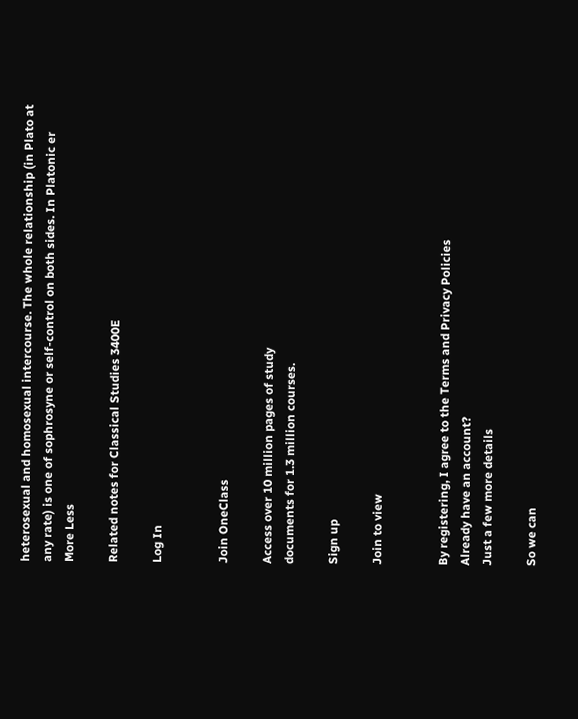heterosexual and homosexual intercourse. The whole relationship (in Plato at any rate) is one of sophrosyne or self-control on both sides. In Platonic er
More Less

Related notes for Classical Studies 3400E

Log In


Join OneClass

Access over 10 million pages of study
documents for 1.3 million courses.

Sign up

Join to view


By registering, I agree to the Terms and Privacy Policies
Already have an account?
Just a few more details

So we can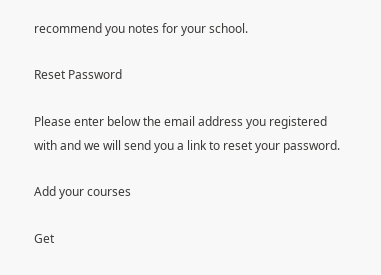recommend you notes for your school.

Reset Password

Please enter below the email address you registered with and we will send you a link to reset your password.

Add your courses

Get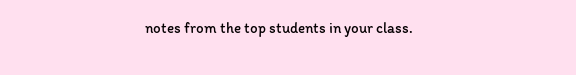notes from the top students in your class.